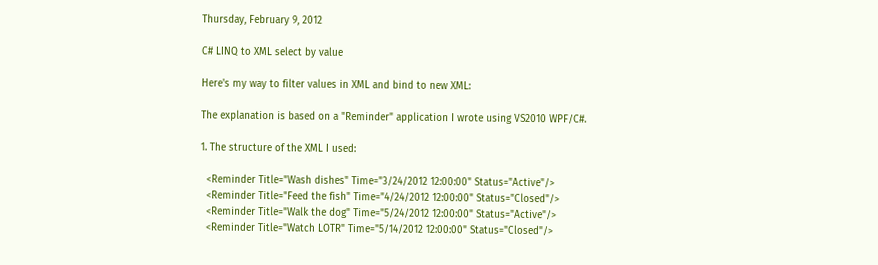Thursday, February 9, 2012

C# LINQ to XML select by value

Here's my way to filter values in XML and bind to new XML:

The explanation is based on a "Reminder" application I wrote using VS2010 WPF/C#.

1. The structure of the XML I used:

  <Reminder Title="Wash dishes" Time="3/24/2012 12:00:00" Status="Active"/>
  <Reminder Title="Feed the fish" Time="4/24/2012 12:00:00" Status="Closed"/>
  <Reminder Title="Walk the dog" Time="5/24/2012 12:00:00" Status="Active"/>
  <Reminder Title="Watch LOTR" Time="5/14/2012 12:00:00" Status="Closed"/>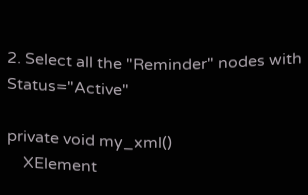2. Select all the "Reminder" nodes with Status="Active"

private void my_xml()
    XElement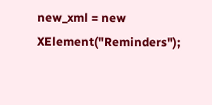new_xml = new XElement("Reminders");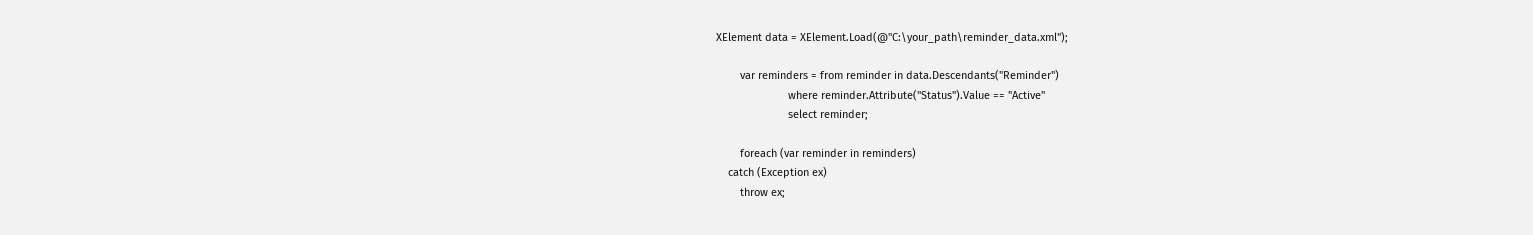XElement data = XElement.Load(@"C:\your_path\reminder_data.xml");

        var reminders = from reminder in data.Descendants("Reminder")
                        where reminder.Attribute("Status").Value == "Active"
                        select reminder;

        foreach (var reminder in reminders)
    catch (Exception ex)
        throw ex;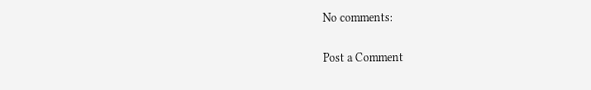No comments:

Post a Comment